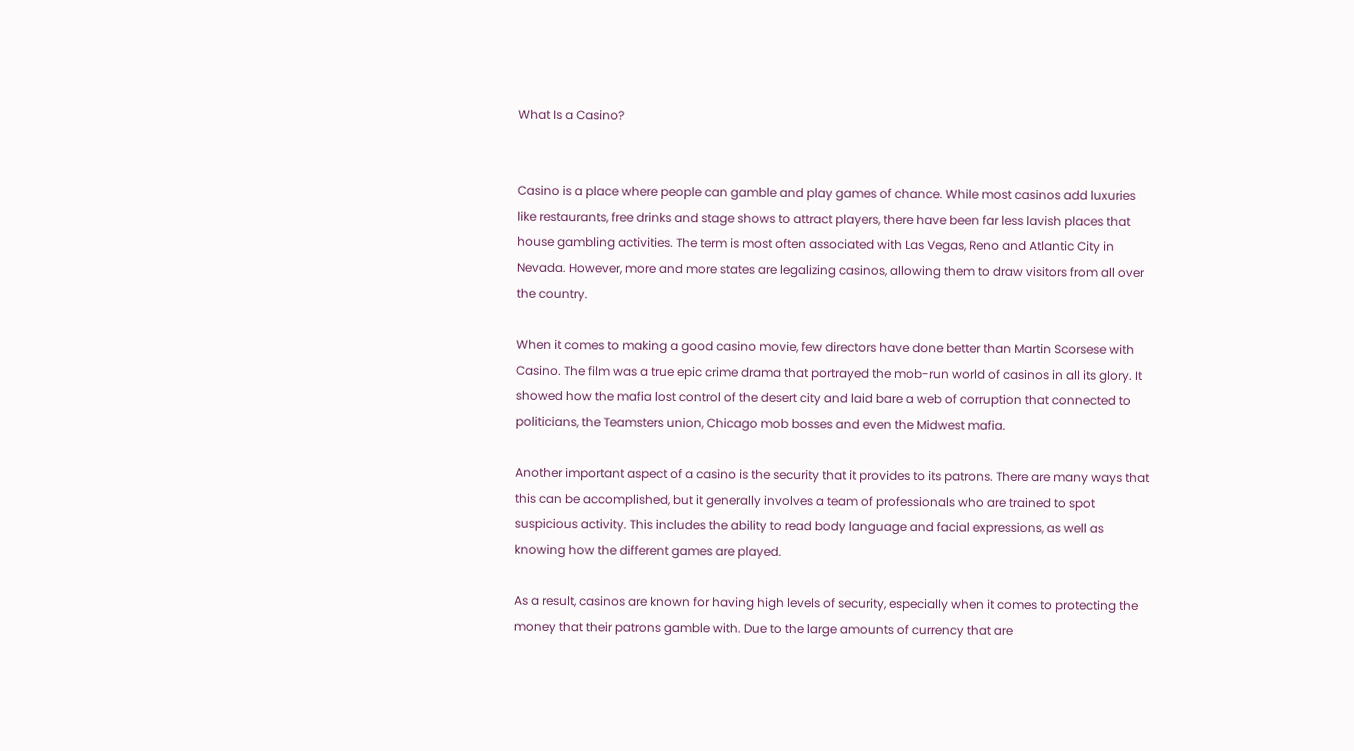What Is a Casino?


Casino is a place where people can gamble and play games of chance. While most casinos add luxuries like restaurants, free drinks and stage shows to attract players, there have been far less lavish places that house gambling activities. The term is most often associated with Las Vegas, Reno and Atlantic City in Nevada. However, more and more states are legalizing casinos, allowing them to draw visitors from all over the country.

When it comes to making a good casino movie, few directors have done better than Martin Scorsese with Casino. The film was a true epic crime drama that portrayed the mob-run world of casinos in all its glory. It showed how the mafia lost control of the desert city and laid bare a web of corruption that connected to politicians, the Teamsters union, Chicago mob bosses and even the Midwest mafia.

Another important aspect of a casino is the security that it provides to its patrons. There are many ways that this can be accomplished, but it generally involves a team of professionals who are trained to spot suspicious activity. This includes the ability to read body language and facial expressions, as well as knowing how the different games are played.

As a result, casinos are known for having high levels of security, especially when it comes to protecting the money that their patrons gamble with. Due to the large amounts of currency that are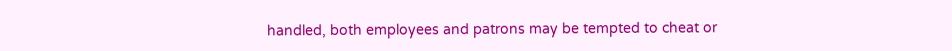handled, both employees and patrons may be tempted to cheat or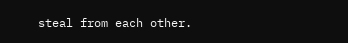steal from each other.